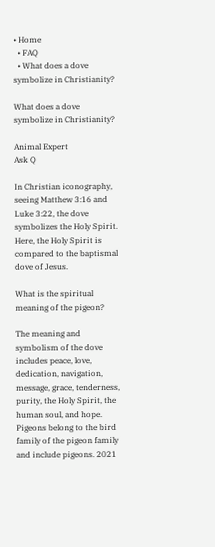• Home
  • FAQ
  • What does a dove symbolize in Christianity?

What does a dove symbolize in Christianity?

Animal Expert
Ask Q

In Christian iconography, seeing Matthew 3:16 and Luke 3:22, the dove symbolizes the Holy Spirit. Here, the Holy Spirit is compared to the baptismal dove of Jesus.

What is the spiritual meaning of the pigeon?

The meaning and symbolism of the dove includes peace, love, dedication, navigation, message, grace, tenderness, purity, the Holy Spirit, the human soul, and hope. Pigeons belong to the bird family of the pigeon family and include pigeons. 2021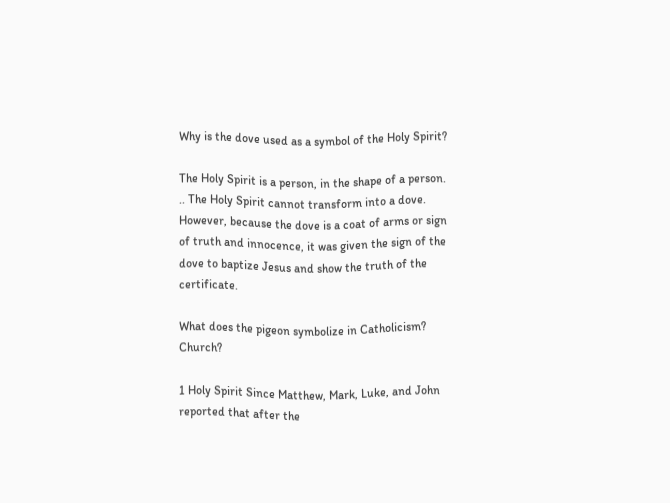Why is the dove used as a symbol of the Holy Spirit?

The Holy Spirit is a person, in the shape of a person. .. The Holy Spirit cannot transform into a dove. However, because the dove is a coat of arms or sign of truth and innocence, it was given the sign of the dove to baptize Jesus and show the truth of the certificate.

What does the pigeon symbolize in Catholicism? Church?

1 Holy Spirit Since Matthew, Mark, Luke, and John reported that after the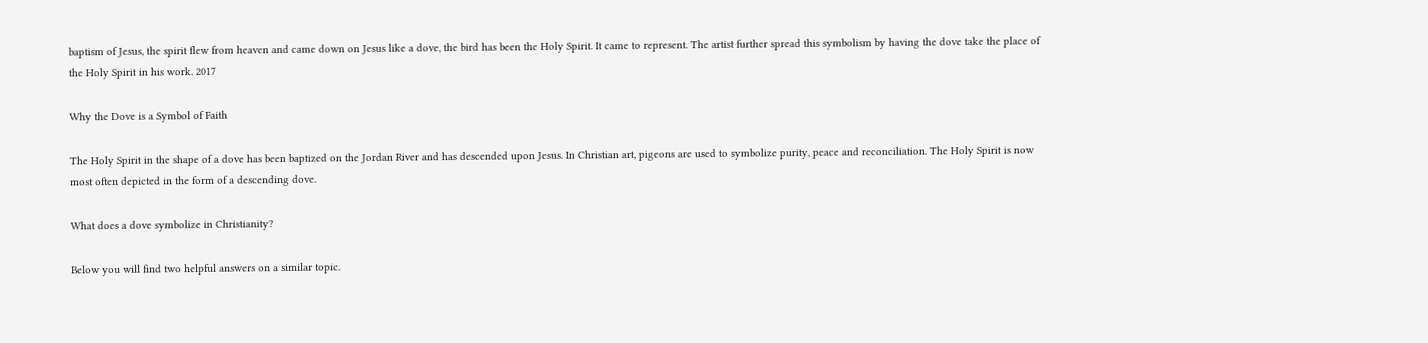baptism of Jesus, the spirit flew from heaven and came down on Jesus like a dove, the bird has been the Holy Spirit. It came to represent. The artist further spread this symbolism by having the dove take the place of the Holy Spirit in his work. 2017

Why the Dove is a Symbol of Faith

The Holy Spirit in the shape of a dove has been baptized on the Jordan River and has descended upon Jesus. In Christian art, pigeons are used to symbolize purity, peace and reconciliation. The Holy Spirit is now most often depicted in the form of a descending dove.

What does a dove symbolize in Christianity?

Below you will find two helpful answers on a similar topic.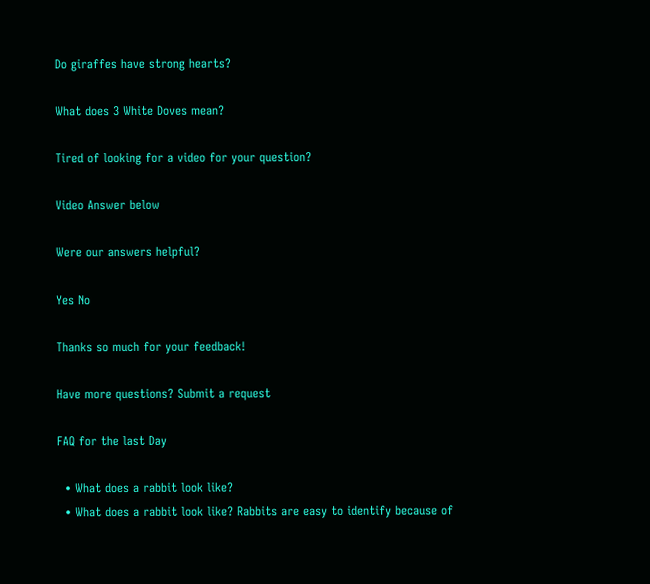Do giraffes have strong hearts?

What does 3 White Doves mean?

Tired of looking for a video for your question?

Video Answer below

Were our answers helpful?

Yes No

Thanks so much for your feedback!

Have more questions? Submit a request

FAQ for the last Day

  • What does a rabbit look like?
  • What does a rabbit look like? Rabbits are easy to identify because of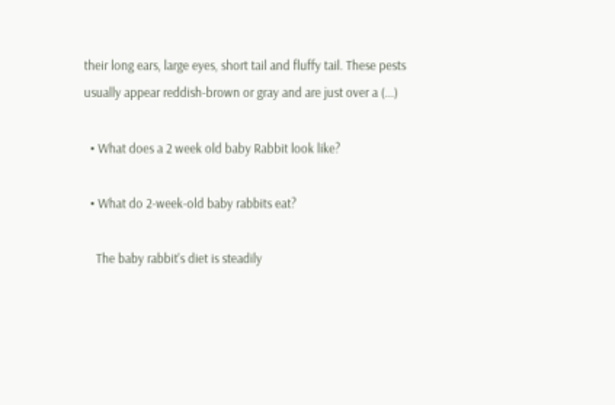their long ears, large eyes, short tail and fluffy tail. These pests usually appear reddish-brown or gray and are just over a (...)

  • What does a 2 week old baby Rabbit look like?

  • What do 2-week-old baby rabbits eat?

    The baby rabbit's diet is steadily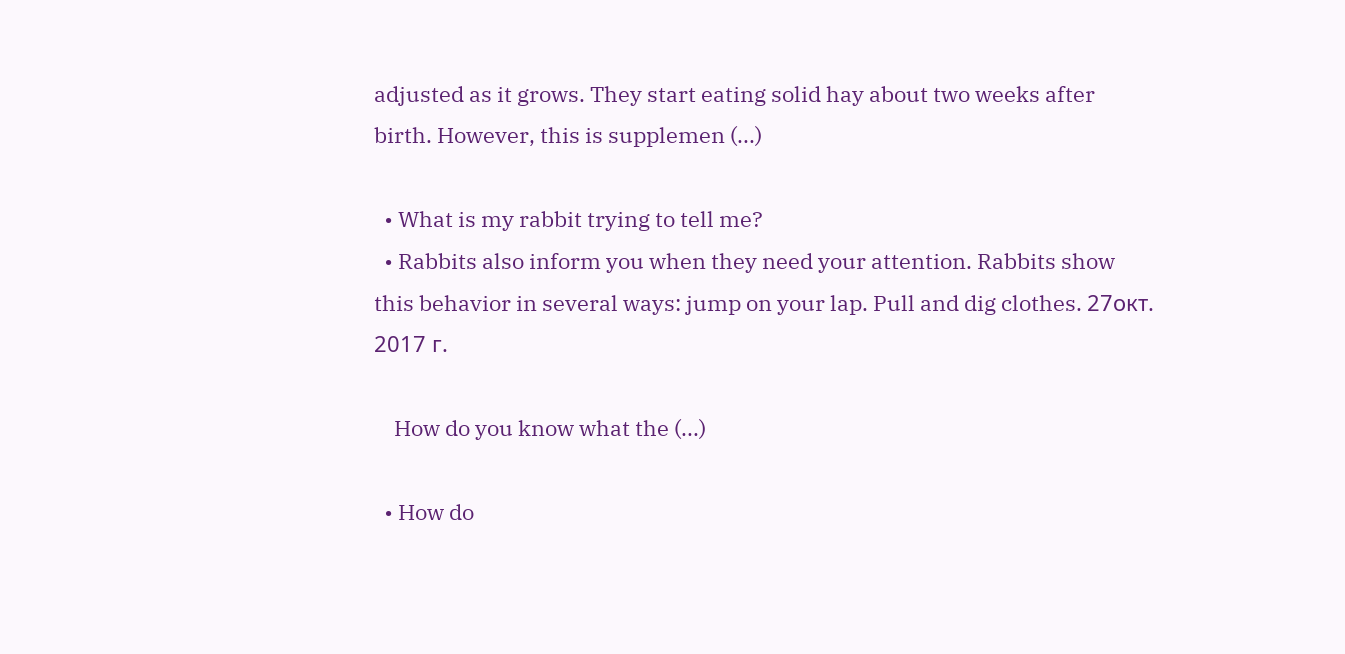adjusted as it grows. They start eating solid hay about two weeks after birth. However, this is supplemen (...)

  • What is my rabbit trying to tell me?
  • Rabbits also inform you when they need your attention. Rabbits show this behavior in several ways: jump on your lap. Pull and dig clothes. 27окт. 2017 г.

    How do you know what the (...)

  • How do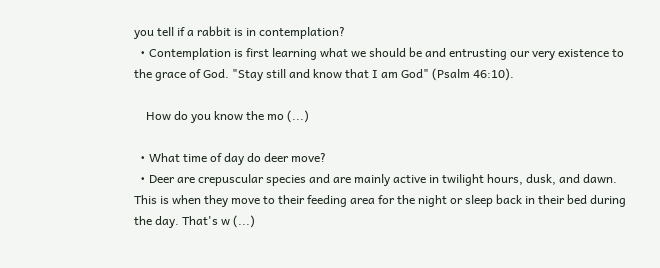you tell if a rabbit is in contemplation?
  • Contemplation is first learning what we should be and entrusting our very existence to the grace of God. "Stay still and know that I am God" (Psalm 46:10).

    How do you know the mo (...)

  • What time of day do deer move?
  • Deer are crepuscular species and are mainly active in twilight hours, dusk, and dawn. This is when they move to their feeding area for the night or sleep back in their bed during the day. That's w (...)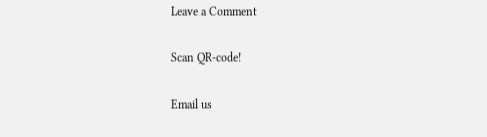Leave a Comment

Scan QR-code!

Email us